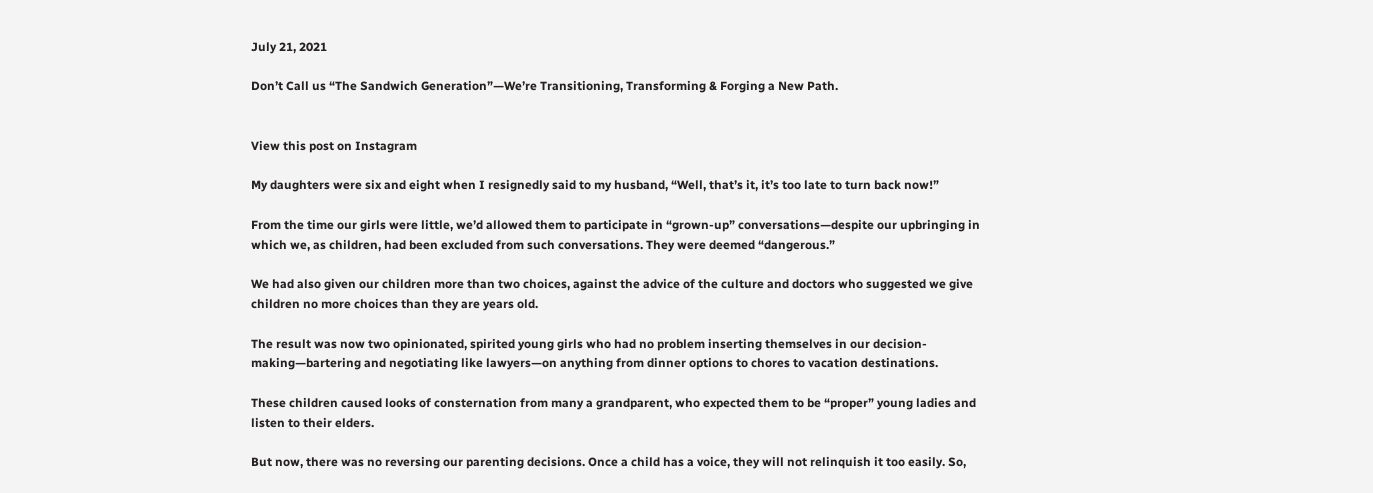July 21, 2021

Don’t Call us “The Sandwich Generation”—We’re Transitioning, Transforming & Forging a New Path.


View this post on Instagram

My daughters were six and eight when I resignedly said to my husband, “Well, that’s it, it’s too late to turn back now!”

From the time our girls were little, we’d allowed them to participate in “grown-up” conversations—despite our upbringing in which we, as children, had been excluded from such conversations. They were deemed “dangerous.”

We had also given our children more than two choices, against the advice of the culture and doctors who suggested we give children no more choices than they are years old.

The result was now two opinionated, spirited young girls who had no problem inserting themselves in our decision-making—bartering and negotiating like lawyers—on anything from dinner options to chores to vacation destinations.

These children caused looks of consternation from many a grandparent, who expected them to be “proper” young ladies and listen to their elders.

But now, there was no reversing our parenting decisions. Once a child has a voice, they will not relinquish it too easily. So,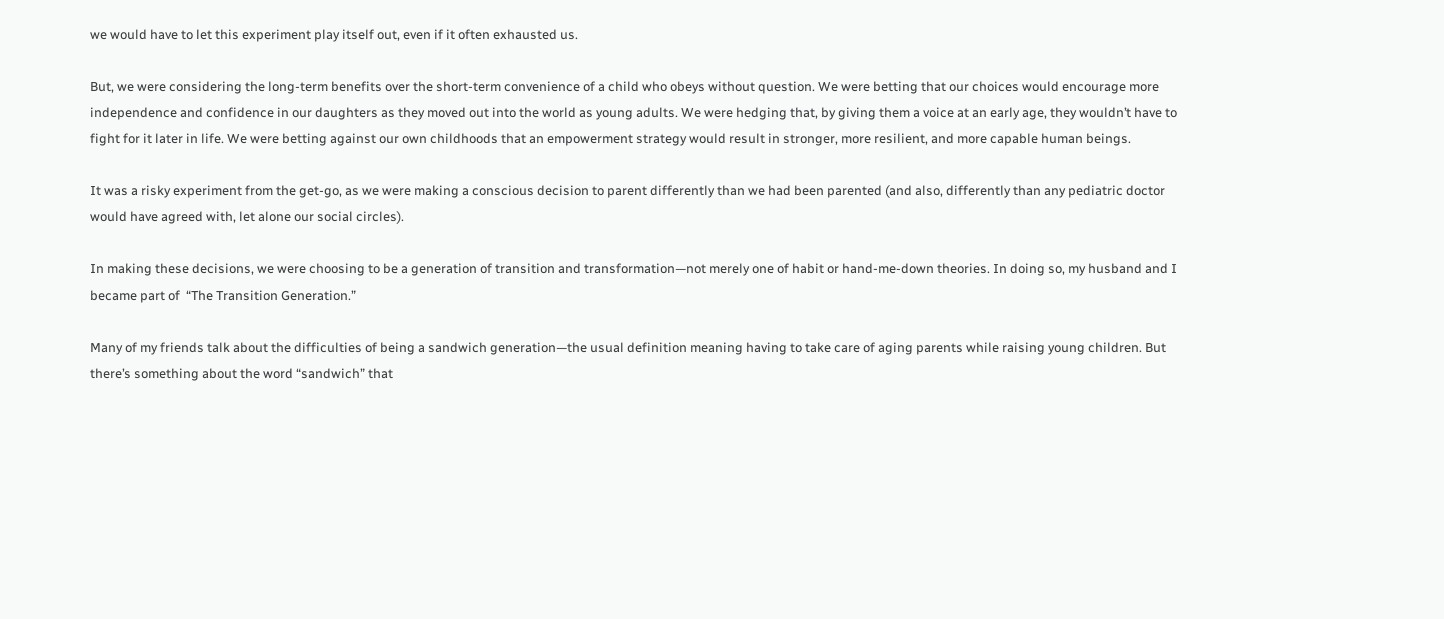we would have to let this experiment play itself out, even if it often exhausted us.

But, we were considering the long-term benefits over the short-term convenience of a child who obeys without question. We were betting that our choices would encourage more independence and confidence in our daughters as they moved out into the world as young adults. We were hedging that, by giving them a voice at an early age, they wouldn’t have to fight for it later in life. We were betting against our own childhoods that an empowerment strategy would result in stronger, more resilient, and more capable human beings.

It was a risky experiment from the get-go, as we were making a conscious decision to parent differently than we had been parented (and also, differently than any pediatric doctor would have agreed with, let alone our social circles).

In making these decisions, we were choosing to be a generation of transition and transformation—not merely one of habit or hand-me-down theories. In doing so, my husband and I became part of  “The Transition Generation.”

Many of my friends talk about the difficulties of being a sandwich generation—the usual definition meaning having to take care of aging parents while raising young children. But there’s something about the word “sandwich” that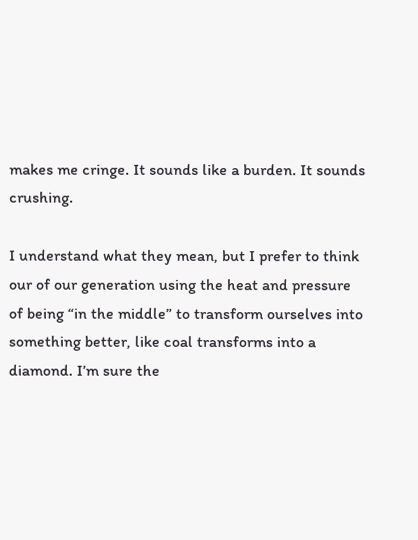makes me cringe. It sounds like a burden. It sounds crushing.

I understand what they mean, but I prefer to think our of our generation using the heat and pressure of being “in the middle” to transform ourselves into something better, like coal transforms into a diamond. I’m sure the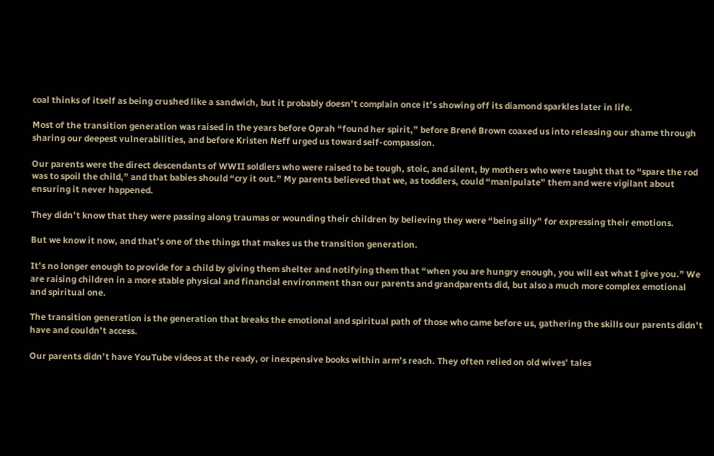coal thinks of itself as being crushed like a sandwich, but it probably doesn’t complain once it’s showing off its diamond sparkles later in life.

Most of the transition generation was raised in the years before Oprah “found her spirit,” before Brené Brown coaxed us into releasing our shame through sharing our deepest vulnerabilities, and before Kristen Neff urged us toward self-compassion.

Our parents were the direct descendants of WWII soldiers who were raised to be tough, stoic, and silent, by mothers who were taught that to “spare the rod was to spoil the child,” and that babies should “cry it out.” My parents believed that we, as toddlers, could “manipulate” them and were vigilant about ensuring it never happened.

They didn’t know that they were passing along traumas or wounding their children by believing they were “being silly” for expressing their emotions.

But we know it now, and that’s one of the things that makes us the transition generation.

It’s no longer enough to provide for a child by giving them shelter and notifying them that “when you are hungry enough, you will eat what I give you.” We are raising children in a more stable physical and financial environment than our parents and grandparents did, but also a much more complex emotional and spiritual one.

The transition generation is the generation that breaks the emotional and spiritual path of those who came before us, gathering the skills our parents didn’t have and couldn’t access.

Our parents didn’t have YouTube videos at the ready, or inexpensive books within arm’s reach. They often relied on old wives’ tales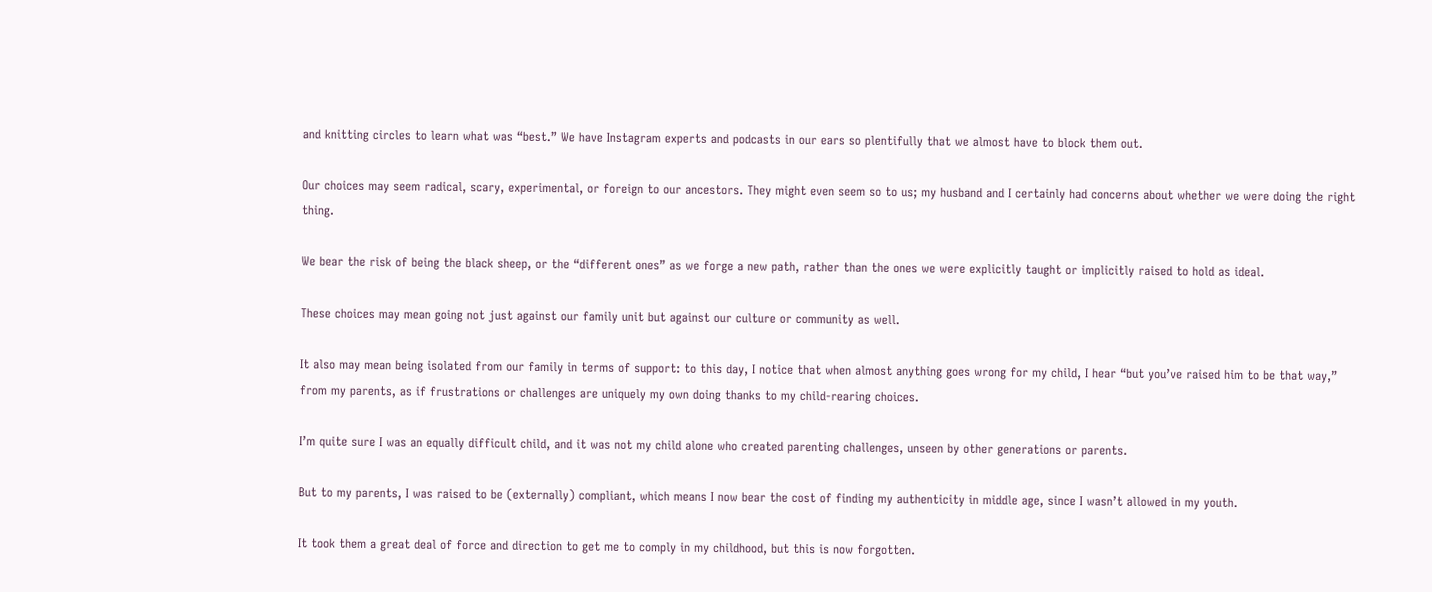and knitting circles to learn what was “best.” We have Instagram experts and podcasts in our ears so plentifully that we almost have to block them out.

Our choices may seem radical, scary, experimental, or foreign to our ancestors. They might even seem so to us; my husband and I certainly had concerns about whether we were doing the right thing.

We bear the risk of being the black sheep, or the “different ones” as we forge a new path, rather than the ones we were explicitly taught or implicitly raised to hold as ideal.

These choices may mean going not just against our family unit but against our culture or community as well.

It also may mean being isolated from our family in terms of support: to this day, I notice that when almost anything goes wrong for my child, I hear “but you’ve raised him to be that way,” from my parents, as if frustrations or challenges are uniquely my own doing thanks to my child-rearing choices.

I’m quite sure I was an equally difficult child, and it was not my child alone who created parenting challenges, unseen by other generations or parents.

But to my parents, I was raised to be (externally) compliant, which means I now bear the cost of finding my authenticity in middle age, since I wasn’t allowed in my youth.

It took them a great deal of force and direction to get me to comply in my childhood, but this is now forgotten.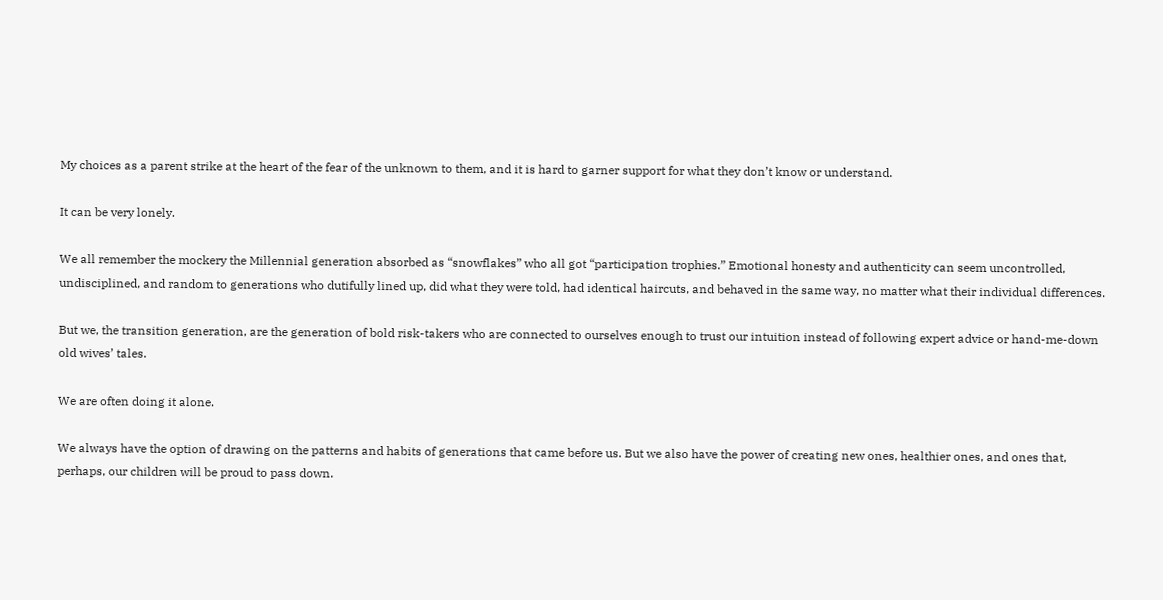My choices as a parent strike at the heart of the fear of the unknown to them, and it is hard to garner support for what they don’t know or understand.

It can be very lonely.

We all remember the mockery the Millennial generation absorbed as “snowflakes” who all got “participation trophies.” Emotional honesty and authenticity can seem uncontrolled, undisciplined, and random to generations who dutifully lined up, did what they were told, had identical haircuts, and behaved in the same way, no matter what their individual differences.

But we, the transition generation, are the generation of bold risk-takers who are connected to ourselves enough to trust our intuition instead of following expert advice or hand-me-down old wives’ tales.

We are often doing it alone.

We always have the option of drawing on the patterns and habits of generations that came before us. But we also have the power of creating new ones, healthier ones, and ones that, perhaps, our children will be proud to pass down.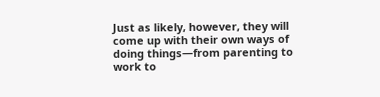Just as likely, however, they will come up with their own ways of doing things—from parenting to work to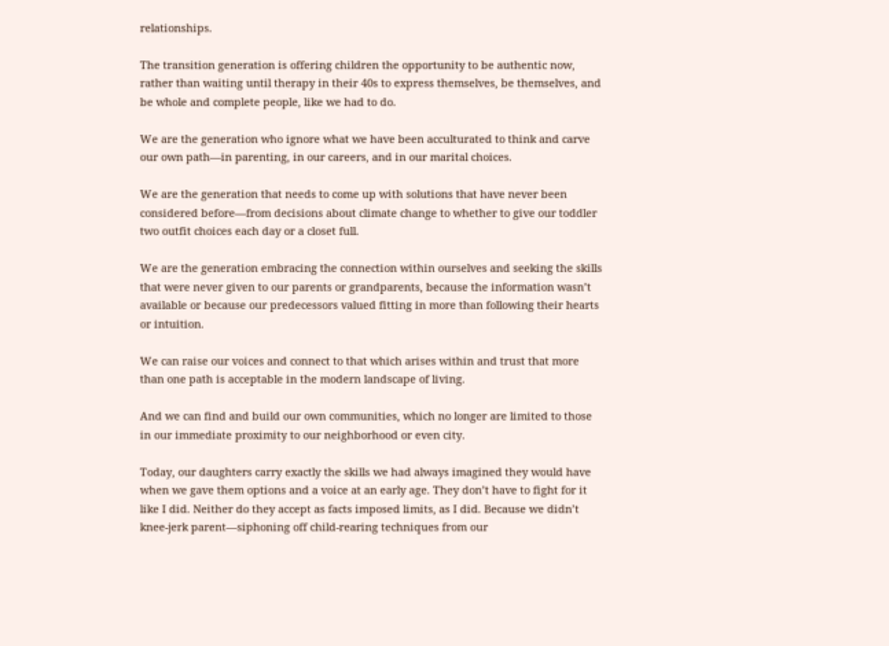relationships.

The transition generation is offering children the opportunity to be authentic now, rather than waiting until therapy in their 40s to express themselves, be themselves, and be whole and complete people, like we had to do.

We are the generation who ignore what we have been acculturated to think and carve our own path—in parenting, in our careers, and in our marital choices.

We are the generation that needs to come up with solutions that have never been considered before—from decisions about climate change to whether to give our toddler two outfit choices each day or a closet full.

We are the generation embracing the connection within ourselves and seeking the skills that were never given to our parents or grandparents, because the information wasn’t available or because our predecessors valued fitting in more than following their hearts or intuition.

We can raise our voices and connect to that which arises within and trust that more than one path is acceptable in the modern landscape of living.

And we can find and build our own communities, which no longer are limited to those in our immediate proximity to our neighborhood or even city.

Today, our daughters carry exactly the skills we had always imagined they would have when we gave them options and a voice at an early age. They don’t have to fight for it like I did. Neither do they accept as facts imposed limits, as I did. Because we didn’t knee-jerk parent—siphoning off child-rearing techniques from our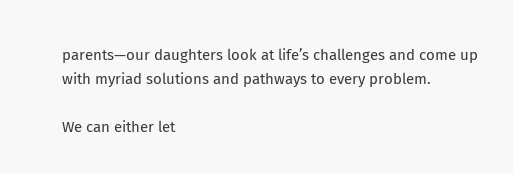parents—our daughters look at life’s challenges and come up with myriad solutions and pathways to every problem.

We can either let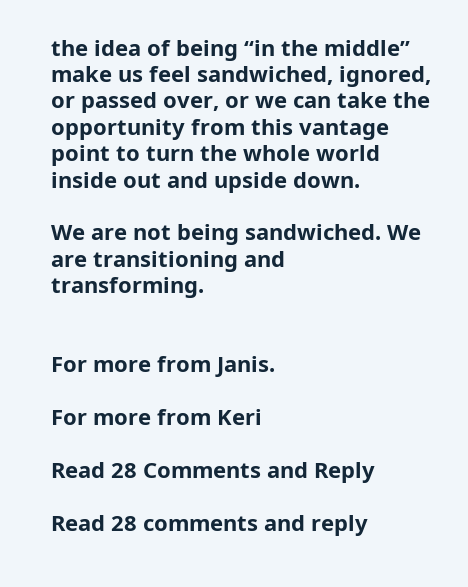the idea of being “in the middle” make us feel sandwiched, ignored, or passed over, or we can take the opportunity from this vantage point to turn the whole world inside out and upside down.

We are not being sandwiched. We are transitioning and transforming.


For more from Janis.

For more from Keri

Read 28 Comments and Reply

Read 28 comments and reply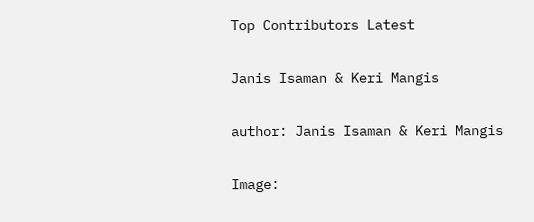Top Contributors Latest

Janis Isaman & Keri Mangis

author: Janis Isaman & Keri Mangis

Image: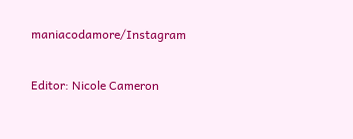maniacodamore/Instagram

Editor: Nicole Cameron